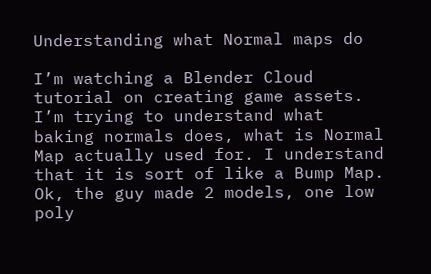Understanding what Normal maps do

I’m watching a Blender Cloud tutorial on creating game assets. I’m trying to understand what baking normals does, what is Normal Map actually used for. I understand that it is sort of like a Bump Map. Ok, the guy made 2 models, one low poly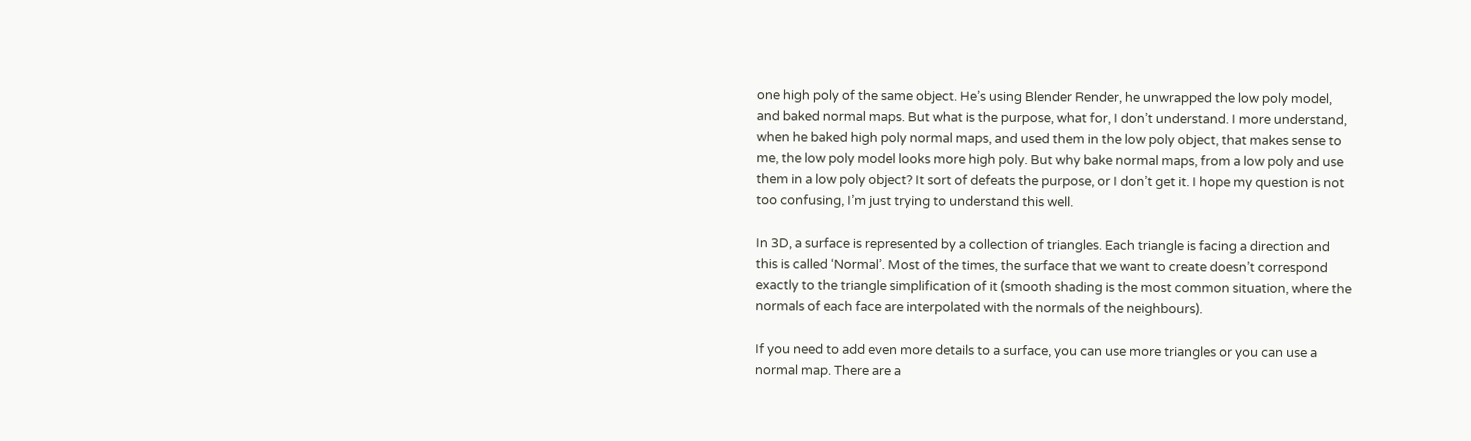one high poly of the same object. He’s using Blender Render, he unwrapped the low poly model, and baked normal maps. But what is the purpose, what for, I don’t understand. I more understand, when he baked high poly normal maps, and used them in the low poly object, that makes sense to me, the low poly model looks more high poly. But why bake normal maps, from a low poly and use them in a low poly object? It sort of defeats the purpose, or I don’t get it. I hope my question is not too confusing, I’m just trying to understand this well.

In 3D, a surface is represented by a collection of triangles. Each triangle is facing a direction and this is called ‘Normal’. Most of the times, the surface that we want to create doesn’t correspond exactly to the triangle simplification of it (smooth shading is the most common situation, where the normals of each face are interpolated with the normals of the neighbours).

If you need to add even more details to a surface, you can use more triangles or you can use a normal map. There are a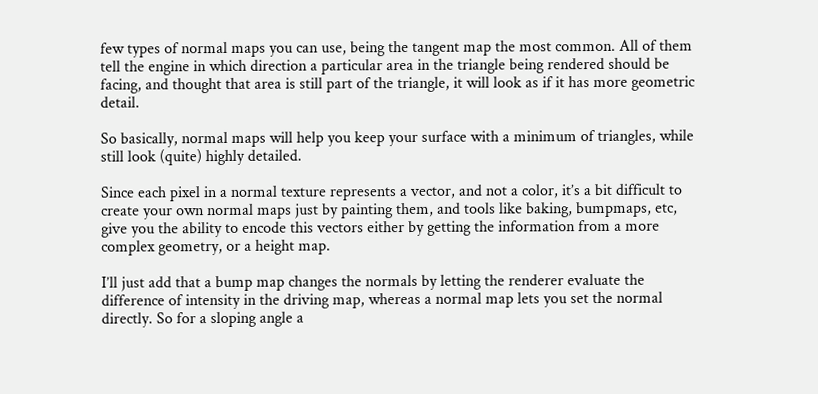few types of normal maps you can use, being the tangent map the most common. All of them tell the engine in which direction a particular area in the triangle being rendered should be facing, and thought that area is still part of the triangle, it will look as if it has more geometric detail.

So basically, normal maps will help you keep your surface with a minimum of triangles, while still look (quite) highly detailed.

Since each pixel in a normal texture represents a vector, and not a color, it’s a bit difficult to create your own normal maps just by painting them, and tools like baking, bumpmaps, etc, give you the ability to encode this vectors either by getting the information from a more complex geometry, or a height map.

I’ll just add that a bump map changes the normals by letting the renderer evaluate the difference of intensity in the driving map, whereas a normal map lets you set the normal directly. So for a sloping angle a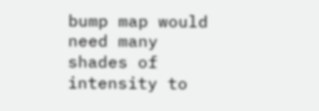bump map would need many shades of intensity to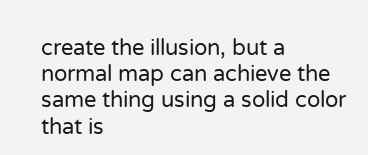create the illusion, but a normal map can achieve the same thing using a solid color that is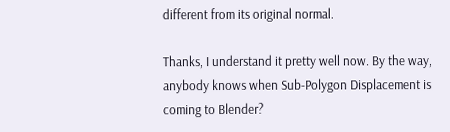different from its original normal.

Thanks, I understand it pretty well now. By the way, anybody knows when Sub-Polygon Displacement is coming to Blender?